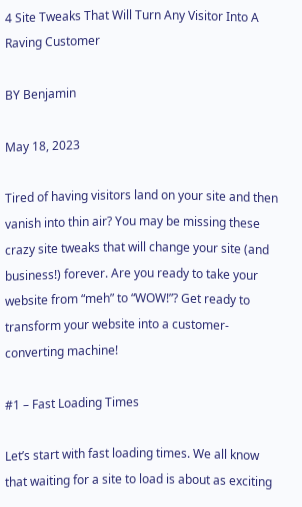4 Site Tweaks That Will Turn Any Visitor Into A Raving Customer

BY Benjamin

May 18, 2023

Tired of having visitors land on your site and then vanish into thin air? You may be missing these crazy site tweaks that will change your site (and business!) forever. Are you ready to take your website from “meh” to “WOW!”? Get ready to transform your website into a customer-converting machine!

#1 – Fast Loading Times

Let’s start with fast loading times. We all know that waiting for a site to load is about as exciting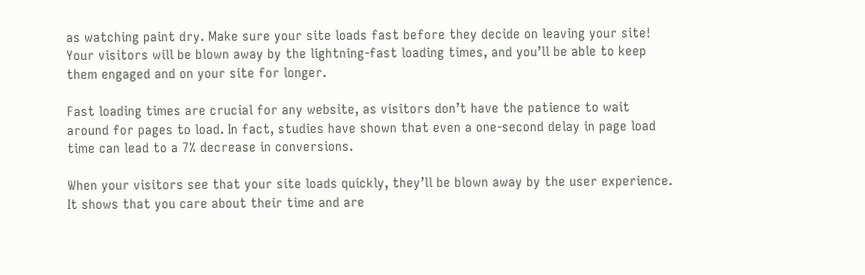as watching paint dry. Make sure your site loads fast before they decide on leaving your site! Your visitors will be blown away by the lightning-fast loading times, and you’ll be able to keep them engaged and on your site for longer.

Fast loading times are crucial for any website, as visitors don’t have the patience to wait around for pages to load. In fact, studies have shown that even a one-second delay in page load time can lead to a 7% decrease in conversions.

When your visitors see that your site loads quickly, they’ll be blown away by the user experience. It shows that you care about their time and are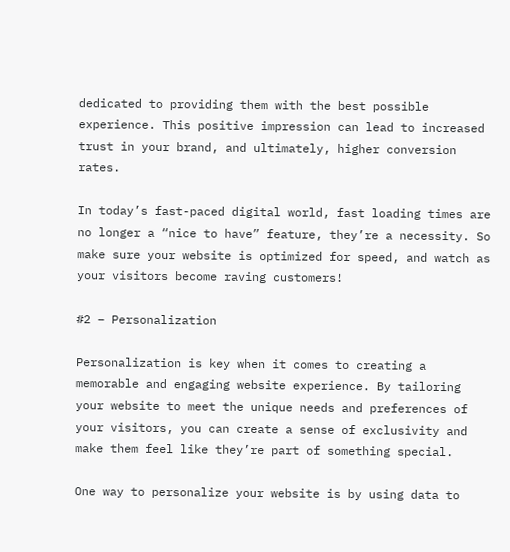dedicated to providing them with the best possible experience. This positive impression can lead to increased trust in your brand, and ultimately, higher conversion rates.

In today’s fast-paced digital world, fast loading times are no longer a “nice to have” feature, they’re a necessity. So make sure your website is optimized for speed, and watch as your visitors become raving customers!

#2 – Personalization

Personalization is key when it comes to creating a memorable and engaging website experience. By tailoring your website to meet the unique needs and preferences of your visitors, you can create a sense of exclusivity and make them feel like they’re part of something special.

One way to personalize your website is by using data to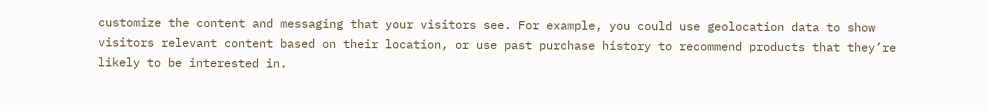customize the content and messaging that your visitors see. For example, you could use geolocation data to show visitors relevant content based on their location, or use past purchase history to recommend products that they’re likely to be interested in.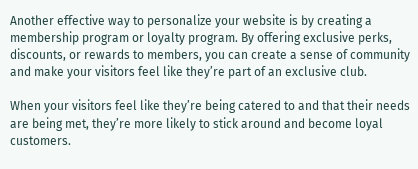Another effective way to personalize your website is by creating a membership program or loyalty program. By offering exclusive perks, discounts, or rewards to members, you can create a sense of community and make your visitors feel like they’re part of an exclusive club.

When your visitors feel like they’re being catered to and that their needs are being met, they’re more likely to stick around and become loyal customers.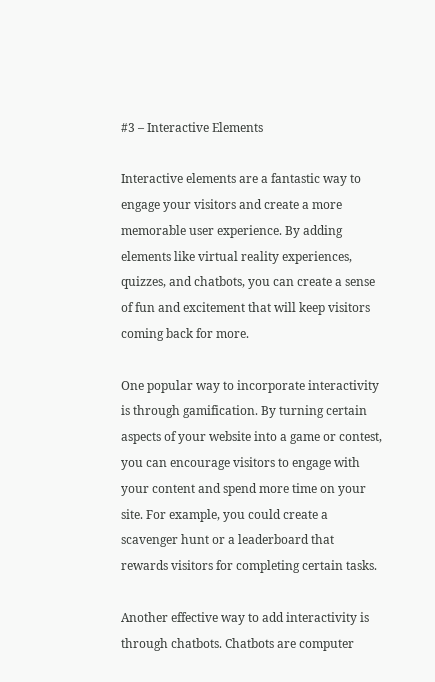#3 – Interactive Elements

Interactive elements are a fantastic way to engage your visitors and create a more memorable user experience. By adding elements like virtual reality experiences, quizzes, and chatbots, you can create a sense of fun and excitement that will keep visitors coming back for more.

One popular way to incorporate interactivity is through gamification. By turning certain aspects of your website into a game or contest, you can encourage visitors to engage with your content and spend more time on your site. For example, you could create a scavenger hunt or a leaderboard that rewards visitors for completing certain tasks.

Another effective way to add interactivity is through chatbots. Chatbots are computer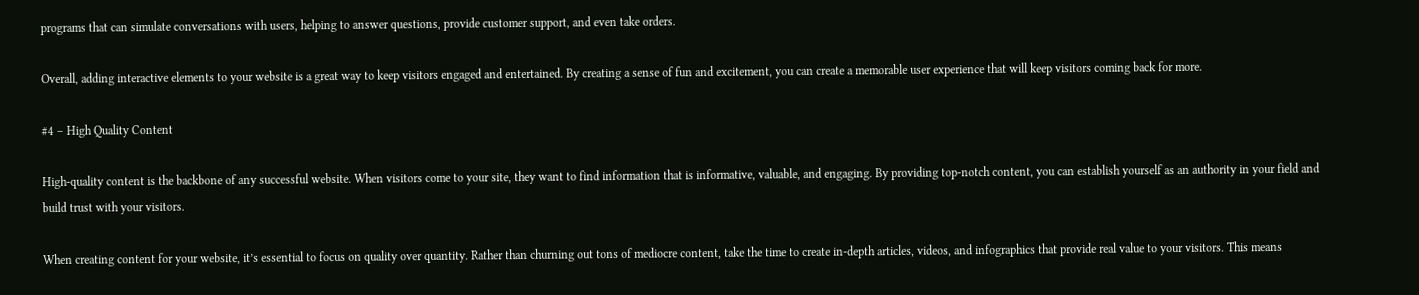programs that can simulate conversations with users, helping to answer questions, provide customer support, and even take orders.

Overall, adding interactive elements to your website is a great way to keep visitors engaged and entertained. By creating a sense of fun and excitement, you can create a memorable user experience that will keep visitors coming back for more.

#4 – High Quality Content

High-quality content is the backbone of any successful website. When visitors come to your site, they want to find information that is informative, valuable, and engaging. By providing top-notch content, you can establish yourself as an authority in your field and build trust with your visitors.

When creating content for your website, it’s essential to focus on quality over quantity. Rather than churning out tons of mediocre content, take the time to create in-depth articles, videos, and infographics that provide real value to your visitors. This means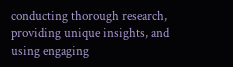conducting thorough research, providing unique insights, and using engaging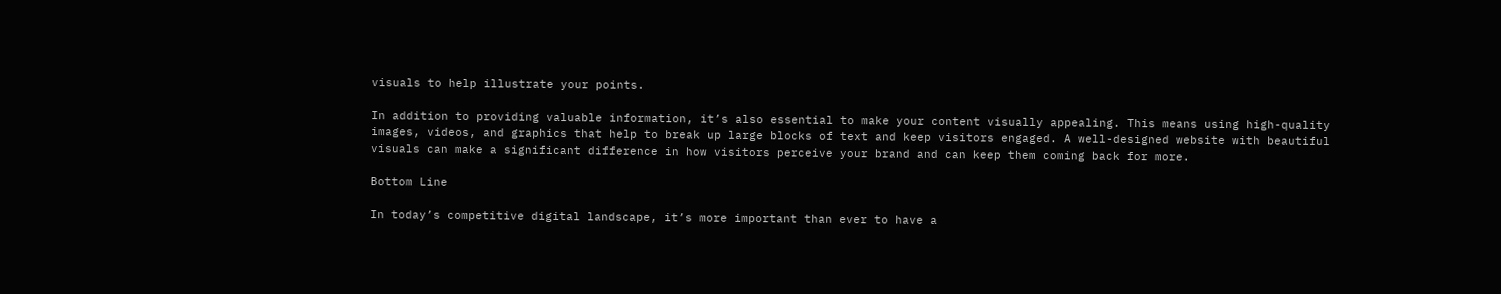visuals to help illustrate your points.

In addition to providing valuable information, it’s also essential to make your content visually appealing. This means using high-quality images, videos, and graphics that help to break up large blocks of text and keep visitors engaged. A well-designed website with beautiful visuals can make a significant difference in how visitors perceive your brand and can keep them coming back for more.

Bottom Line

In today’s competitive digital landscape, it’s more important than ever to have a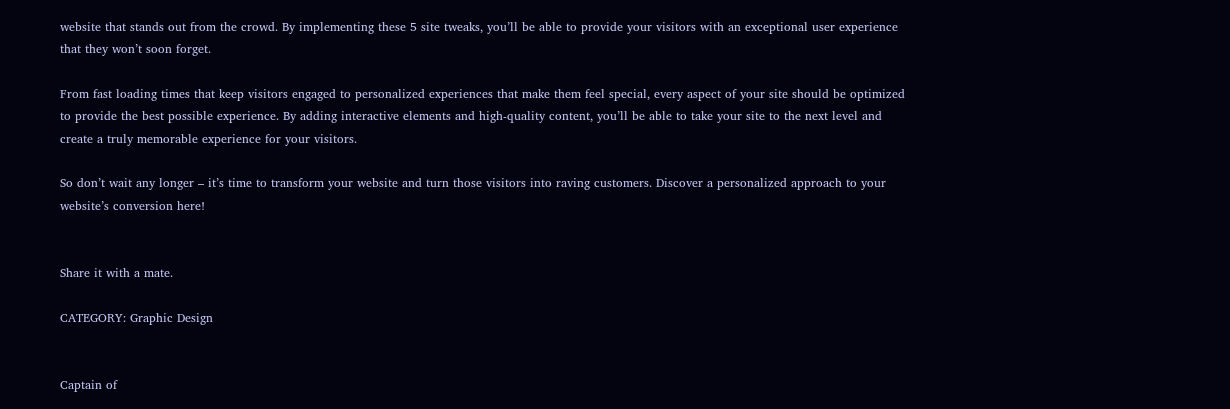website that stands out from the crowd. By implementing these 5 site tweaks, you’ll be able to provide your visitors with an exceptional user experience that they won’t soon forget.

From fast loading times that keep visitors engaged to personalized experiences that make them feel special, every aspect of your site should be optimized to provide the best possible experience. By adding interactive elements and high-quality content, you’ll be able to take your site to the next level and create a truly memorable experience for your visitors.

So don’t wait any longer – it’s time to transform your website and turn those visitors into raving customers. Discover a personalized approach to your website’s conversion here!


Share it with a mate.

CATEGORY: Graphic Design


Captain of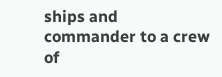ships and commander to a crew of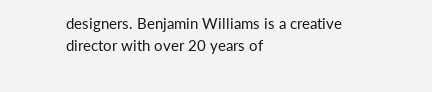designers. Benjamin Williams is a creative director with over 20 years of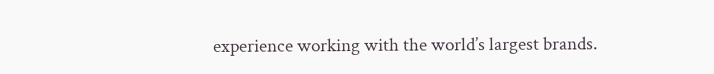experience working with the world’s largest brands.